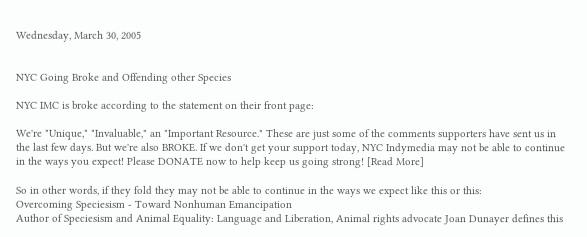Wednesday, March 30, 2005


NYC Going Broke and Offending other Species

NYC IMC is broke according to the statement on their front page:

We're "Unique," "Invaluable," an "Important Resource." These are just some of the comments supporters have sent us in the last few days. But we're also BROKE. If we don't get your support today, NYC Indymedia may not be able to continue in the ways you expect! Please DONATE now to help keep us going strong! [Read More]

So in other words, if they fold they may not be able to continue in the ways we expect like this or this:
Overcoming Speciesism - Toward Nonhuman Emancipation
Author of Speciesism and Animal Equality: Language and Liberation, Animal rights advocate Joan Dunayer defines this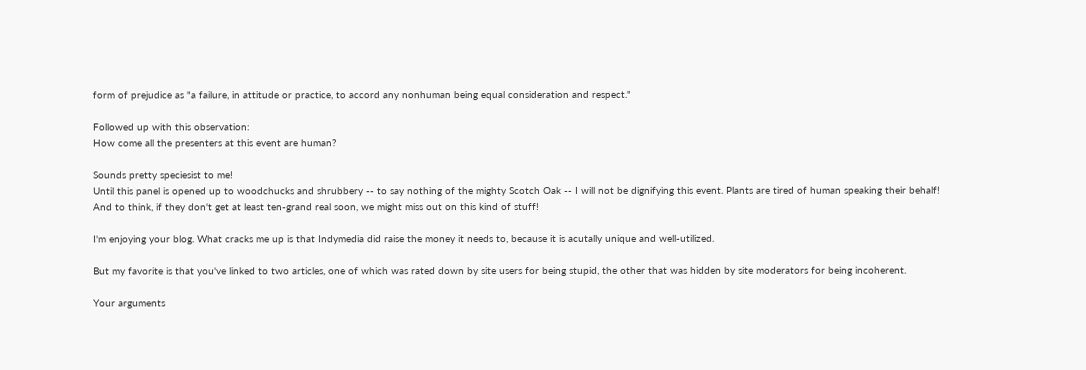form of prejudice as "a failure, in attitude or practice, to accord any nonhuman being equal consideration and respect."

Followed up with this observation:
How come all the presenters at this event are human?

Sounds pretty speciesist to me!
Until this panel is opened up to woodchucks and shrubbery -- to say nothing of the mighty Scotch Oak -- I will not be dignifying this event. Plants are tired of human speaking their behalf!
And to think, if they don't get at least ten-grand real soon, we might miss out on this kind of stuff!

I'm enjoying your blog. What cracks me up is that Indymedia did raise the money it needs to, because it is acutally unique and well-utilized.

But my favorite is that you've linked to two articles, one of which was rated down by site users for being stupid, the other that was hidden by site moderators for being incoherent.

Your arguments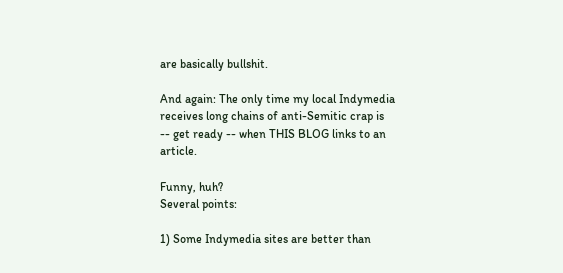are basically bullshit.

And again: The only time my local Indymedia receives long chains of anti-Semitic crap is -- get ready -- when THIS BLOG links to an article.

Funny, huh?
Several points:

1) Some Indymedia sites are better than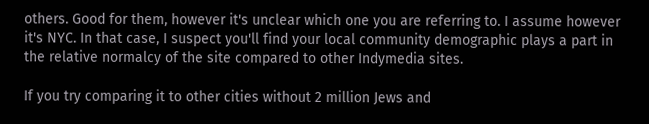others. Good for them, however it's unclear which one you are referring to. I assume however it's NYC. In that case, I suspect you'll find your local community demographic plays a part in the relative normalcy of the site compared to other Indymedia sites.

If you try comparing it to other cities without 2 million Jews and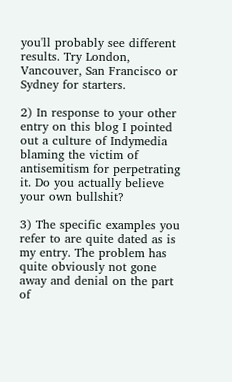you'll probably see different results. Try London, Vancouver, San Francisco or Sydney for starters.

2) In response to your other entry on this blog I pointed out a culture of Indymedia blaming the victim of antisemitism for perpetrating it. Do you actually believe your own bullshit?

3) The specific examples you refer to are quite dated as is my entry. The problem has quite obviously not gone away and denial on the part of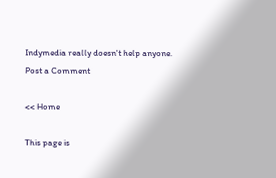Indymedia really doesn't help anyone.
Post a Comment

<< Home

This page is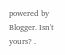powered by Blogger. Isn't yours? .